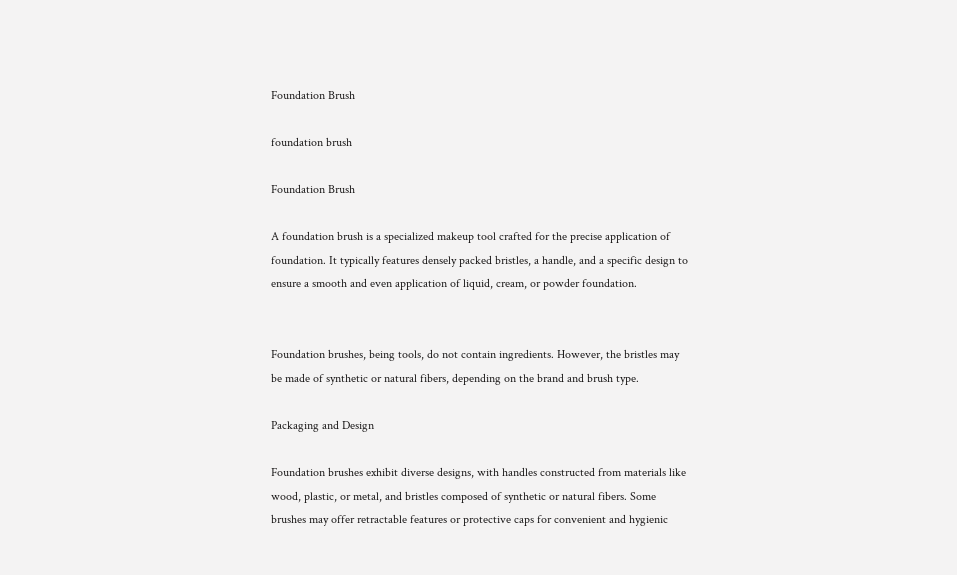Foundation Brush

foundation brush

Foundation Brush

A foundation brush is a specialized makeup tool crafted for the precise application of foundation. It typically features densely packed bristles, a handle, and a specific design to ensure a smooth and even application of liquid, cream, or powder foundation.


Foundation brushes, being tools, do not contain ingredients. However, the bristles may be made of synthetic or natural fibers, depending on the brand and brush type.

Packaging and Design

Foundation brushes exhibit diverse designs, with handles constructed from materials like wood, plastic, or metal, and bristles composed of synthetic or natural fibers. Some brushes may offer retractable features or protective caps for convenient and hygienic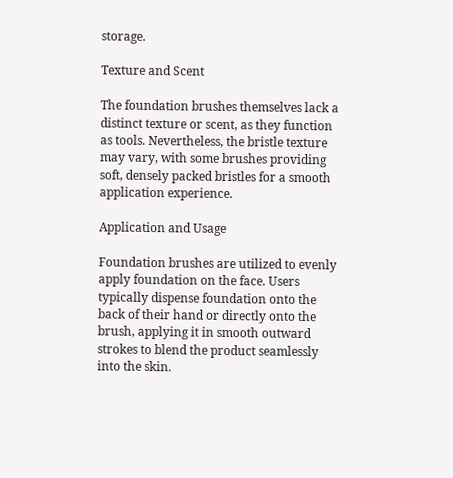storage.

Texture and Scent

The foundation brushes themselves lack a distinct texture or scent, as they function as tools. Nevertheless, the bristle texture may vary, with some brushes providing soft, densely packed bristles for a smooth application experience.

Application and Usage

Foundation brushes are utilized to evenly apply foundation on the face. Users typically dispense foundation onto the back of their hand or directly onto the brush, applying it in smooth outward strokes to blend the product seamlessly into the skin.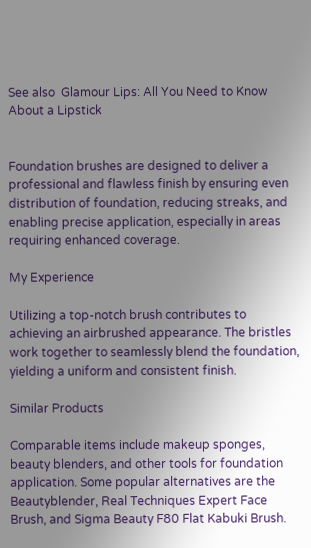See also  Glamour Lips: All You Need to Know About a Lipstick


Foundation brushes are designed to deliver a professional and flawless finish by ensuring even distribution of foundation, reducing streaks, and enabling precise application, especially in areas requiring enhanced coverage.

My Experience

Utilizing a top-notch brush contributes to achieving an airbrushed appearance. The bristles work together to seamlessly blend the foundation, yielding a uniform and consistent finish.

Similar Products

Comparable items include makeup sponges, beauty blenders, and other tools for foundation application. Some popular alternatives are the Beautyblender, Real Techniques Expert Face Brush, and Sigma Beauty F80 Flat Kabuki Brush.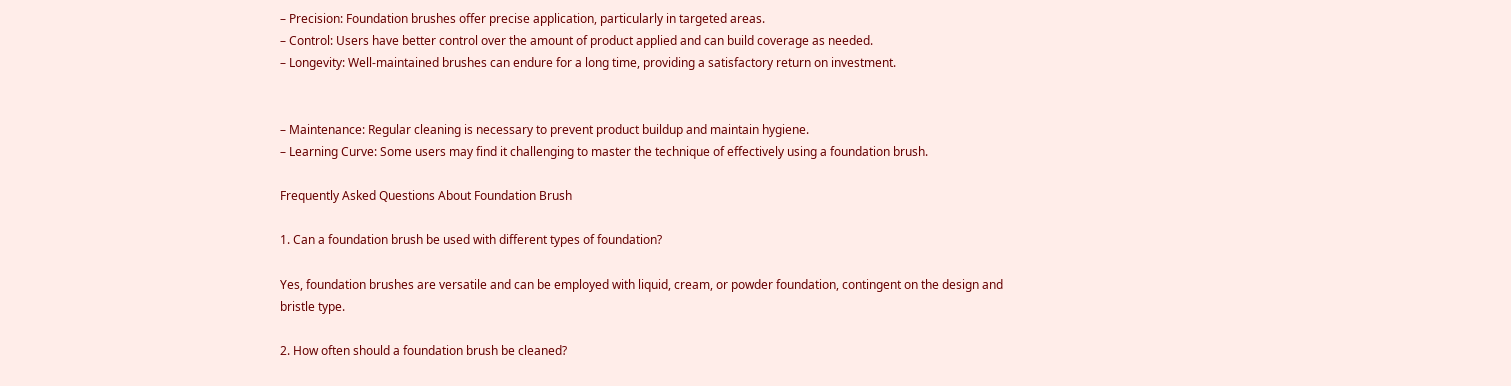– Precision: Foundation brushes offer precise application, particularly in targeted areas.
– Control: Users have better control over the amount of product applied and can build coverage as needed.
– Longevity: Well-maintained brushes can endure for a long time, providing a satisfactory return on investment.


– Maintenance: Regular cleaning is necessary to prevent product buildup and maintain hygiene.
– Learning Curve: Some users may find it challenging to master the technique of effectively using a foundation brush.

Frequently Asked Questions About Foundation Brush

1. Can a foundation brush be used with different types of foundation?

Yes, foundation brushes are versatile and can be employed with liquid, cream, or powder foundation, contingent on the design and bristle type.

2. How often should a foundation brush be cleaned?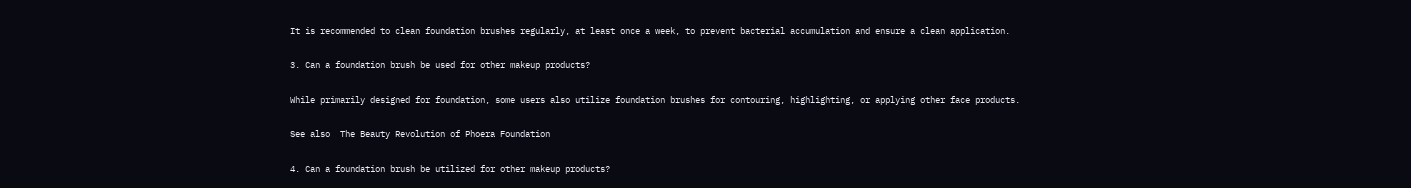It is recommended to clean foundation brushes regularly, at least once a week, to prevent bacterial accumulation and ensure a clean application.

3. Can a foundation brush be used for other makeup products?

While primarily designed for foundation, some users also utilize foundation brushes for contouring, highlighting, or applying other face products.

See also  The Beauty Revolution of Phoera Foundation

4. Can a foundation brush be utilized for other makeup products?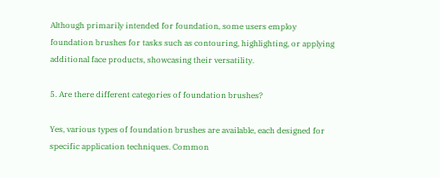Although primarily intended for foundation, some users employ foundation brushes for tasks such as contouring, highlighting, or applying additional face products, showcasing their versatility.

5. Are there different categories of foundation brushes?

Yes, various types of foundation brushes are available, each designed for specific application techniques. Common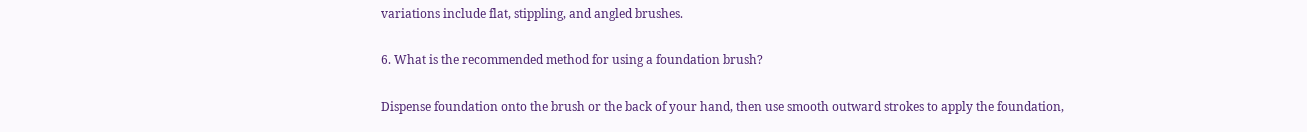variations include flat, stippling, and angled brushes.

6. What is the recommended method for using a foundation brush?

Dispense foundation onto the brush or the back of your hand, then use smooth outward strokes to apply the foundation,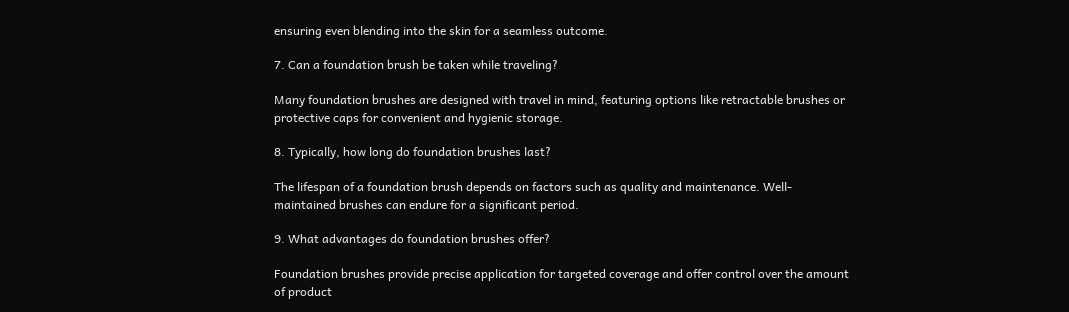ensuring even blending into the skin for a seamless outcome.

7. Can a foundation brush be taken while traveling?

Many foundation brushes are designed with travel in mind, featuring options like retractable brushes or protective caps for convenient and hygienic storage.

8. Typically, how long do foundation brushes last?

The lifespan of a foundation brush depends on factors such as quality and maintenance. Well-maintained brushes can endure for a significant period.

9. What advantages do foundation brushes offer?

Foundation brushes provide precise application for targeted coverage and offer control over the amount of product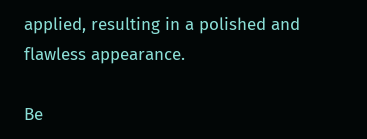applied, resulting in a polished and flawless appearance.

Be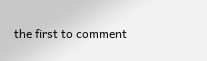the first to comment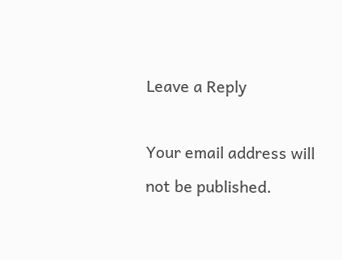Leave a Reply

Your email address will not be published.